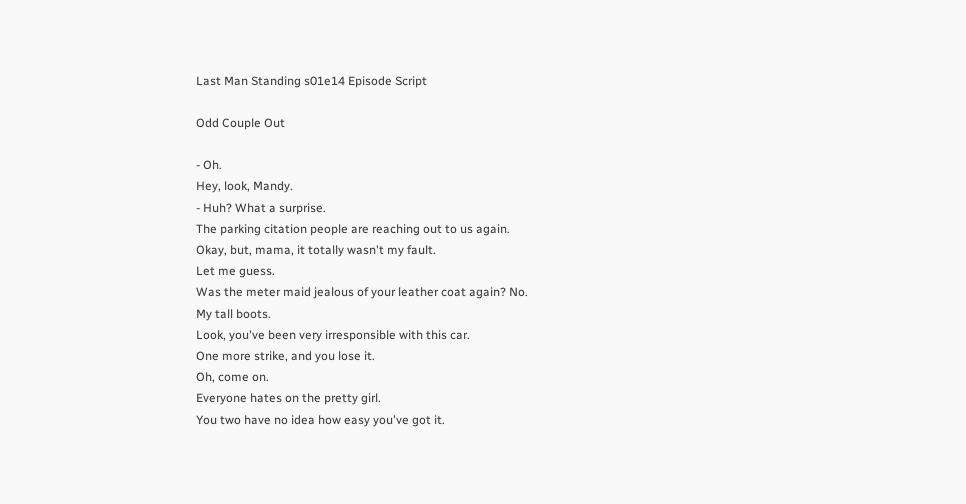Last Man Standing s01e14 Episode Script

Odd Couple Out

- Oh.
Hey, look, Mandy.
- Huh? What a surprise.
The parking citation people are reaching out to us again.
Okay, but, mama, it totally wasn't my fault.
Let me guess.
Was the meter maid jealous of your leather coat again? No.
My tall boots.
Look, you've been very irresponsible with this car.
One more strike, and you lose it.
Oh, come on.
Everyone hates on the pretty girl.
You two have no idea how easy you've got it.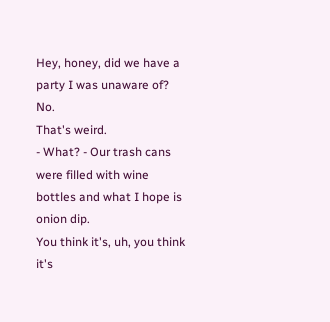Hey, honey, did we have a party I was unaware of? No.
That's weird.
- What? - Our trash cans were filled with wine bottles and what I hope is onion dip.
You think it's, uh, you think it's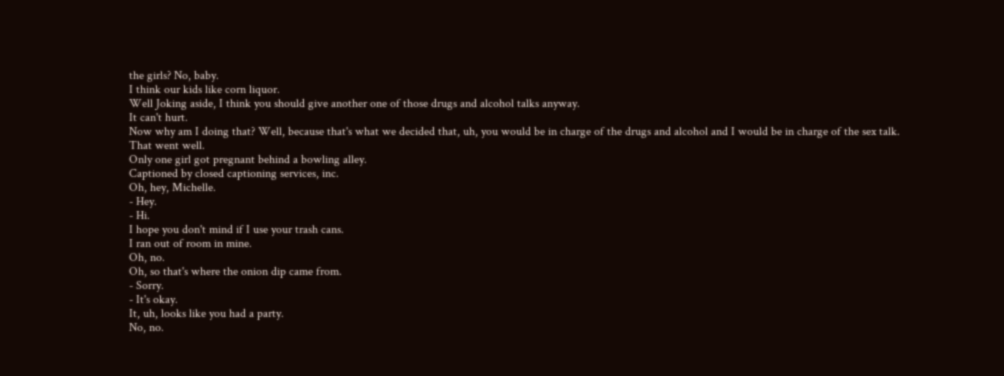the girls? No, baby.
I think our kids like corn liquor.
Well Joking aside, I think you should give another one of those drugs and alcohol talks anyway.
It can't hurt.
Now why am I doing that? Well, because that's what we decided that, uh, you would be in charge of the drugs and alcohol and I would be in charge of the sex talk.
That went well.
Only one girl got pregnant behind a bowling alley.
Captioned by closed captioning services, inc.
Oh, hey, Michelle.
- Hey.
- Hi.
I hope you don't mind if I use your trash cans.
I ran out of room in mine.
Oh, no.
Oh, so that's where the onion dip came from.
- Sorry.
- It's okay.
It, uh, looks like you had a party.
No, no.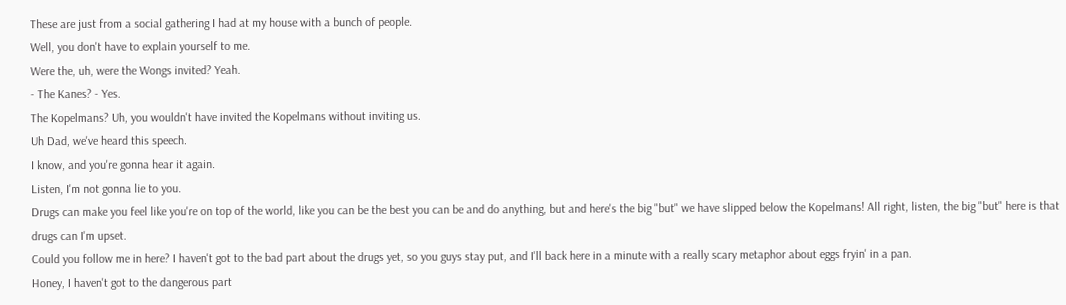These are just from a social gathering I had at my house with a bunch of people.
Well, you don't have to explain yourself to me.
Were the, uh, were the Wongs invited? Yeah.
- The Kanes? - Yes.
The Kopelmans? Uh, you wouldn't have invited the Kopelmans without inviting us.
Uh Dad, we've heard this speech.
I know, and you're gonna hear it again.
Listen, I'm not gonna lie to you.
Drugs can make you feel like you're on top of the world, like you can be the best you can be and do anything, but and here's the big "but" we have slipped below the Kopelmans! All right, listen, the big "but" here is that drugs can I'm upset.
Could you follow me in here? I haven't got to the bad part about the drugs yet, so you guys stay put, and I'll back here in a minute with a really scary metaphor about eggs fryin' in a pan.
Honey, I haven't got to the dangerous part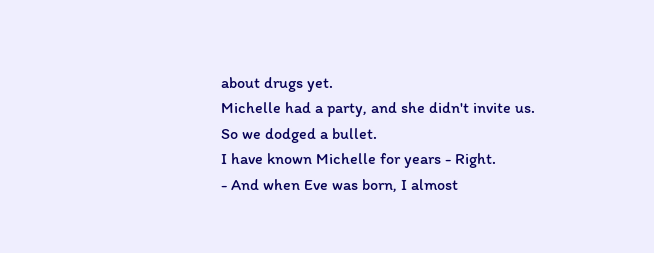about drugs yet.
Michelle had a party, and she didn't invite us.
So we dodged a bullet.
I have known Michelle for years - Right.
- And when Eve was born, I almost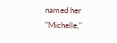named her "Michelle,"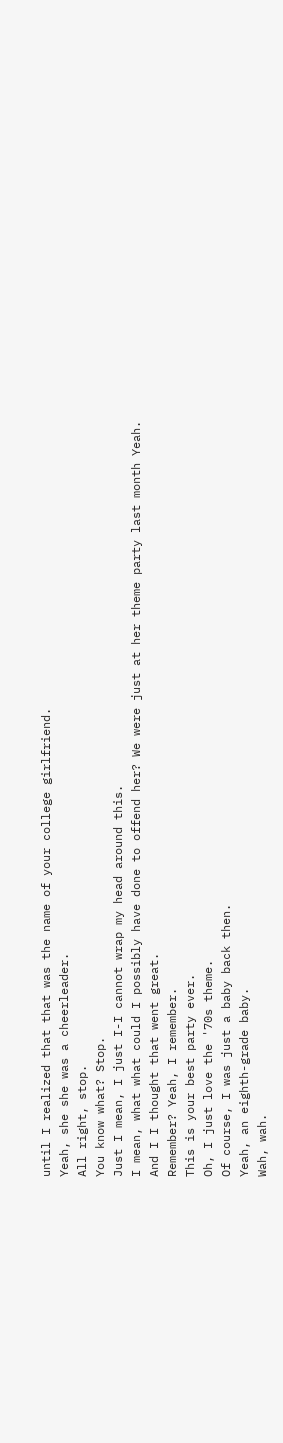until I realized that that was the name of your college girlfriend.
Yeah, she she was a cheerleader.
All right, stop.
You know what? Stop.
Just I mean, I just I-I cannot wrap my head around this.
I mean, what what could I possibly have done to offend her? We were just at her theme party last month Yeah.
And I I thought that went great.
Remember? Yeah, I remember.
This is your best party ever.
Oh, I just love the '70s theme.
Of course, I was just a baby back then.
Yeah, an eighth-grade baby.
Wah, wah.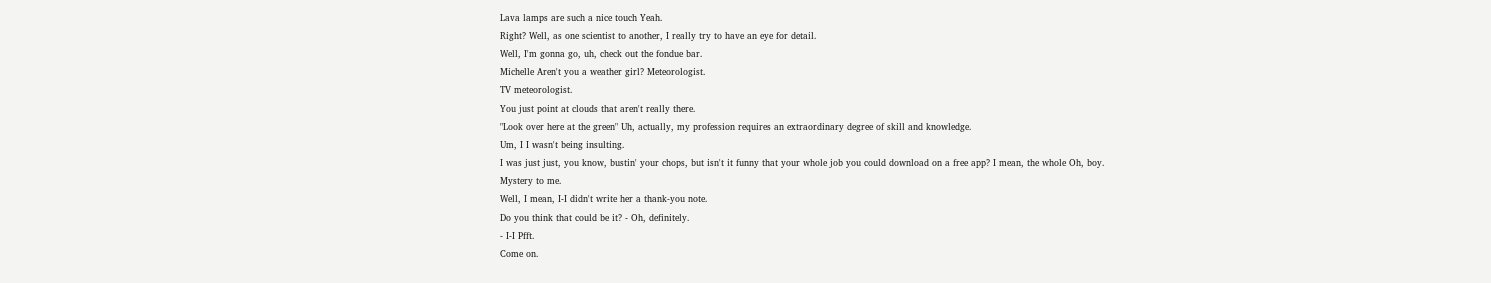Lava lamps are such a nice touch Yeah.
Right? Well, as one scientist to another, I really try to have an eye for detail.
Well, I'm gonna go, uh, check out the fondue bar.
Michelle Aren't you a weather girl? Meteorologist.
TV meteorologist.
You just point at clouds that aren't really there.
"Look over here at the green" Uh, actually, my profession requires an extraordinary degree of skill and knowledge.
Um, I I wasn't being insulting.
I was just just, you know, bustin' your chops, but isn't it funny that your whole job you could download on a free app? I mean, the whole Oh, boy.
Mystery to me.
Well, I mean, I-I didn't write her a thank-you note.
Do you think that could be it? - Oh, definitely.
- I-I Pfft.
Come on.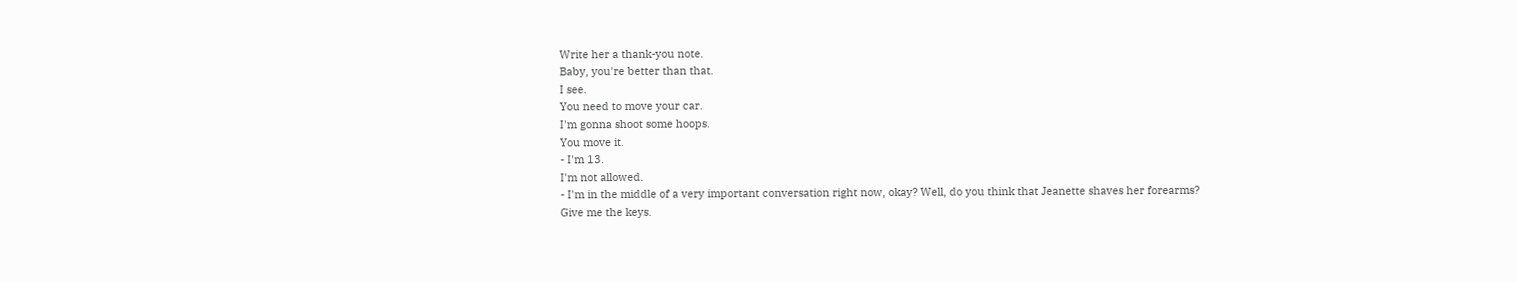Write her a thank-you note.
Baby, you're better than that.
I see.
You need to move your car.
I'm gonna shoot some hoops.
You move it.
- I'm 13.
I'm not allowed.
- I'm in the middle of a very important conversation right now, okay? Well, do you think that Jeanette shaves her forearms? Give me the keys.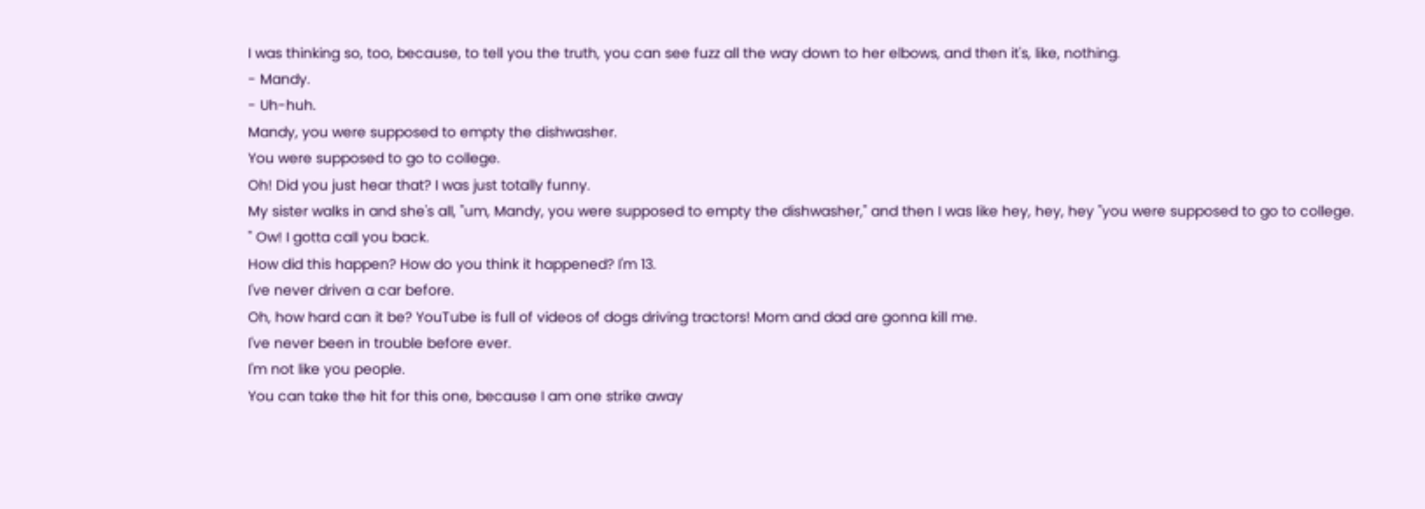I was thinking so, too, because, to tell you the truth, you can see fuzz all the way down to her elbows, and then it's, like, nothing.
- Mandy.
- Uh-huh.
Mandy, you were supposed to empty the dishwasher.
You were supposed to go to college.
Oh! Did you just hear that? I was just totally funny.
My sister walks in and she's all, "um, Mandy, you were supposed to empty the dishwasher," and then I was like hey, hey, hey "you were supposed to go to college.
" Ow! I gotta call you back.
How did this happen? How do you think it happened? I'm 13.
I've never driven a car before.
Oh, how hard can it be? YouTube is full of videos of dogs driving tractors! Mom and dad are gonna kill me.
I've never been in trouble before ever.
I'm not like you people.
You can take the hit for this one, because I am one strike away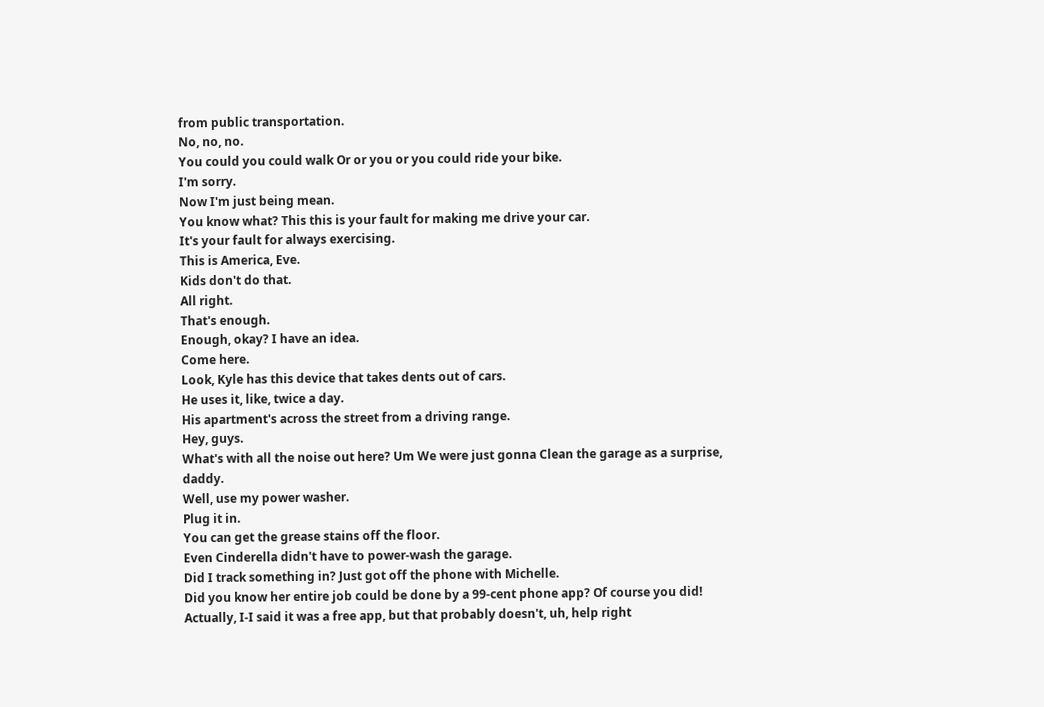from public transportation.
No, no, no.
You could you could walk Or or you or you could ride your bike.
I'm sorry.
Now I'm just being mean.
You know what? This this is your fault for making me drive your car.
It's your fault for always exercising.
This is America, Eve.
Kids don't do that.
All right.
That's enough.
Enough, okay? I have an idea.
Come here.
Look, Kyle has this device that takes dents out of cars.
He uses it, like, twice a day.
His apartment's across the street from a driving range.
Hey, guys.
What's with all the noise out here? Um We were just gonna Clean the garage as a surprise, daddy.
Well, use my power washer.
Plug it in.
You can get the grease stains off the floor.
Even Cinderella didn't have to power-wash the garage.
Did I track something in? Just got off the phone with Michelle.
Did you know her entire job could be done by a 99-cent phone app? Of course you did! Actually, I-I said it was a free app, but that probably doesn't, uh, help right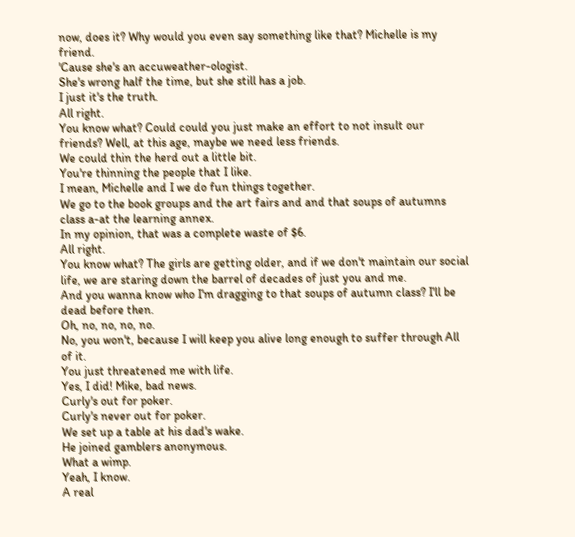now, does it? Why would you even say something like that? Michelle is my friend.
'Cause she's an accuweather-ologist.
She's wrong half the time, but she still has a job.
I just it's the truth.
All right.
You know what? Could could you just make an effort to not insult our friends? Well, at this age, maybe we need less friends.
We could thin the herd out a little bit.
You're thinning the people that I like.
I mean, Michelle and I we do fun things together.
We go to the book groups and the art fairs and and that soups of autumns class a-at the learning annex.
In my opinion, that was a complete waste of $6.
All right.
You know what? The girls are getting older, and if we don't maintain our social life, we are staring down the barrel of decades of just you and me.
And you wanna know who I'm dragging to that soups of autumn class? I'll be dead before then.
Oh, no, no, no, no.
No, you won't, because I will keep you alive long enough to suffer through All of it.
You just threatened me with life.
Yes, I did! Mike, bad news.
Curly's out for poker.
Curly's never out for poker.
We set up a table at his dad's wake.
He joined gamblers anonymous.
What a wimp.
Yeah, I know.
A real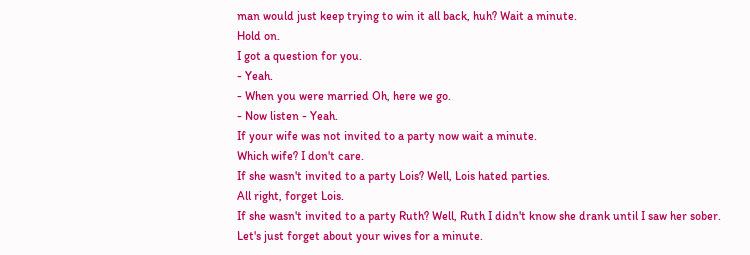man would just keep trying to win it all back, huh? Wait a minute.
Hold on.
I got a question for you.
- Yeah.
- When you were married Oh, here we go.
- Now listen - Yeah.
If your wife was not invited to a party now wait a minute.
Which wife? I don't care.
If she wasn't invited to a party Lois? Well, Lois hated parties.
All right, forget Lois.
If she wasn't invited to a party Ruth? Well, Ruth I didn't know she drank until I saw her sober.
Let's just forget about your wives for a minute.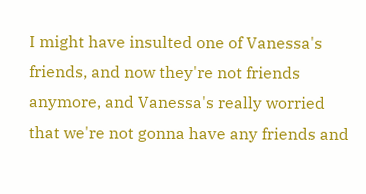I might have insulted one of Vanessa's friends, and now they're not friends anymore, and Vanessa's really worried that we're not gonna have any friends and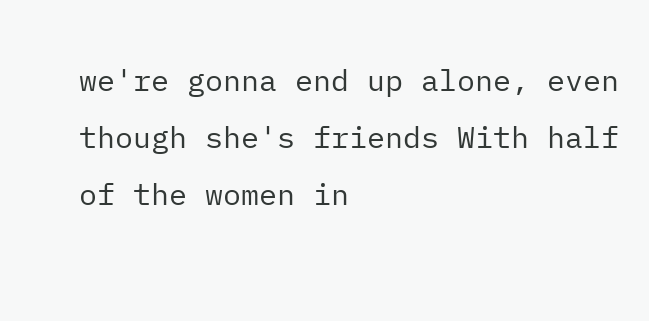we're gonna end up alone, even though she's friends With half of the women in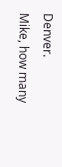Denver.
Mike, how many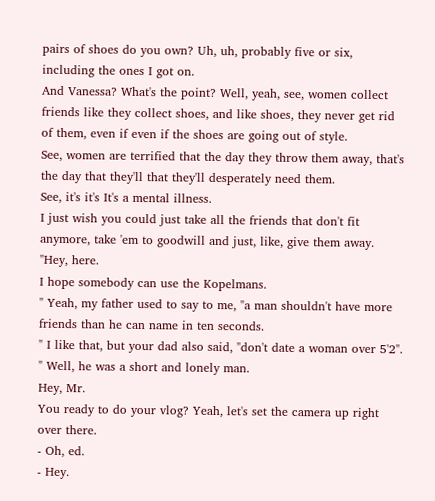pairs of shoes do you own? Uh, uh, probably five or six, including the ones I got on.
And Vanessa? What's the point? Well, yeah, see, women collect friends like they collect shoes, and like shoes, they never get rid of them, even if even if the shoes are going out of style.
See, women are terrified that the day they throw them away, that's the day that they'll that they'll desperately need them.
See, it's it's It's a mental illness.
I just wish you could just take all the friends that don't fit anymore, take 'em to goodwill and just, like, give them away.
"Hey, here.
I hope somebody can use the Kopelmans.
" Yeah, my father used to say to me, "a man shouldn't have more friends than he can name in ten seconds.
" I like that, but your dad also said, "don't date a woman over 5'2".
" Well, he was a short and lonely man.
Hey, Mr.
You ready to do your vlog? Yeah, let's set the camera up right over there.
- Oh, ed.
- Hey.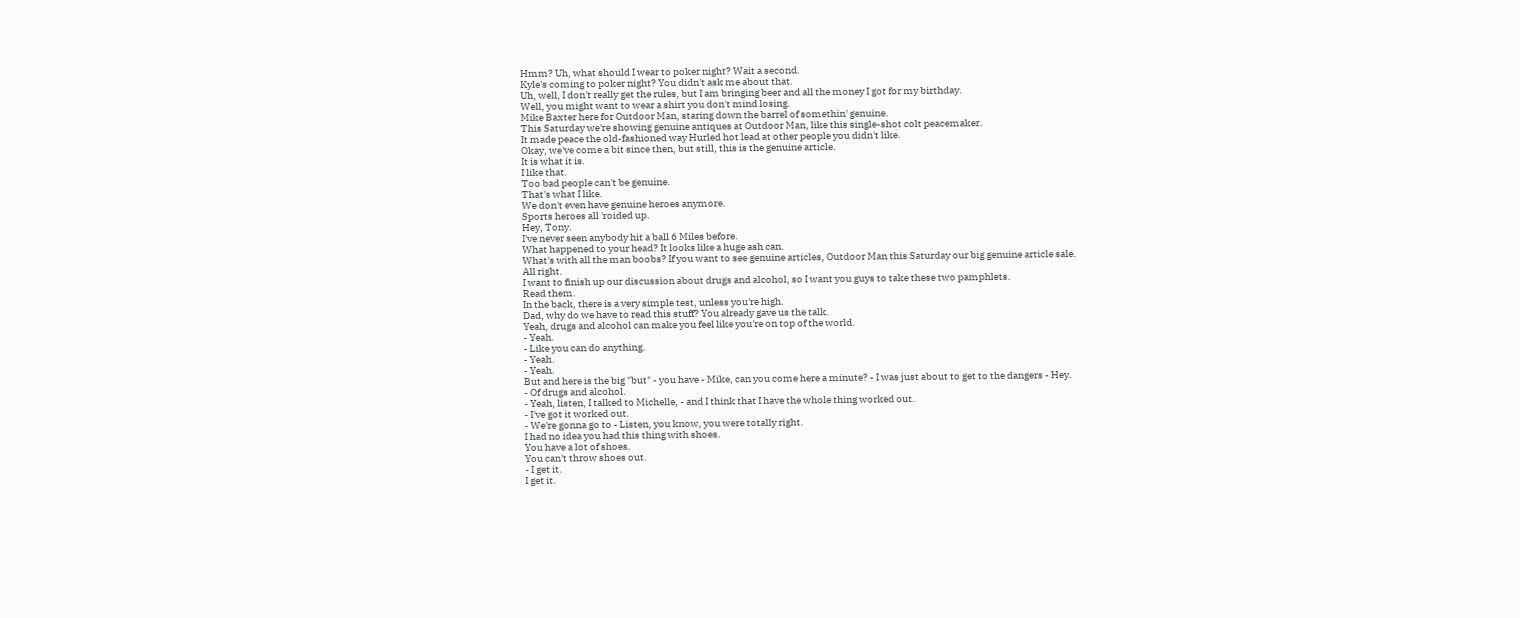Hmm? Uh, what should I wear to poker night? Wait a second.
Kyle's coming to poker night? You didn't ask me about that.
Uh, well, I don't really get the rules, but I am bringing beer and all the money I got for my birthday.
Well, you might want to wear a shirt you don't mind losing.
Mike Baxter here for Outdoor Man, staring down the barrel of somethin' genuine.
This Saturday we're showing genuine antiques at Outdoor Man, like this single-shot colt peacemaker.
It made peace the old-fashioned way Hurled hot lead at other people you didn't like.
Okay, we've come a bit since then, but still, this is the genuine article.
It is what it is.
I like that.
Too bad people can't be genuine.
That's what I like.
We don't even have genuine heroes anymore.
Sports heroes all 'roided up.
Hey, Tony.
I've never seen anybody hit a ball 6 Miles before.
What happened to your head? It looks like a huge ash can.
What's with all the man boobs? If you want to see genuine articles, Outdoor Man this Saturday our big genuine article sale.
All right.
I want to finish up our discussion about drugs and alcohol, so I want you guys to take these two pamphlets.
Read them.
In the back, there is a very simple test, unless you're high.
Dad, why do we have to read this stuff? You already gave us the talk.
Yeah, drugs and alcohol can make you feel like you're on top of the world.
- Yeah.
- Like you can do anything.
- Yeah.
- Yeah.
But and here is the big "but" - you have - Mike, can you come here a minute? - I was just about to get to the dangers - Hey.
- Of drugs and alcohol.
- Yeah, listen, I talked to Michelle, - and I think that I have the whole thing worked out.
- I've got it worked out.
- We're gonna go to - Listen, you know, you were totally right.
I had no idea you had this thing with shoes.
You have a lot of shoes.
You can't throw shoes out.
- I get it.
I get it.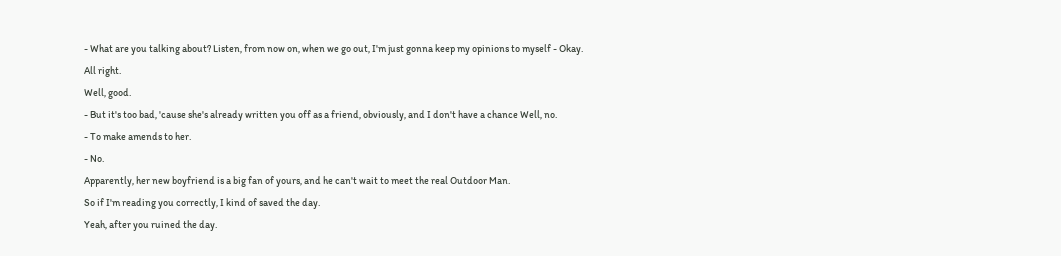- What are you talking about? Listen, from now on, when we go out, I'm just gonna keep my opinions to myself - Okay.
All right.
Well, good.
- But it's too bad, 'cause she's already written you off as a friend, obviously, and I don't have a chance Well, no.
- To make amends to her.
- No.
Apparently, her new boyfriend is a big fan of yours, and he can't wait to meet the real Outdoor Man.
So if I'm reading you correctly, I kind of saved the day.
Yeah, after you ruined the day.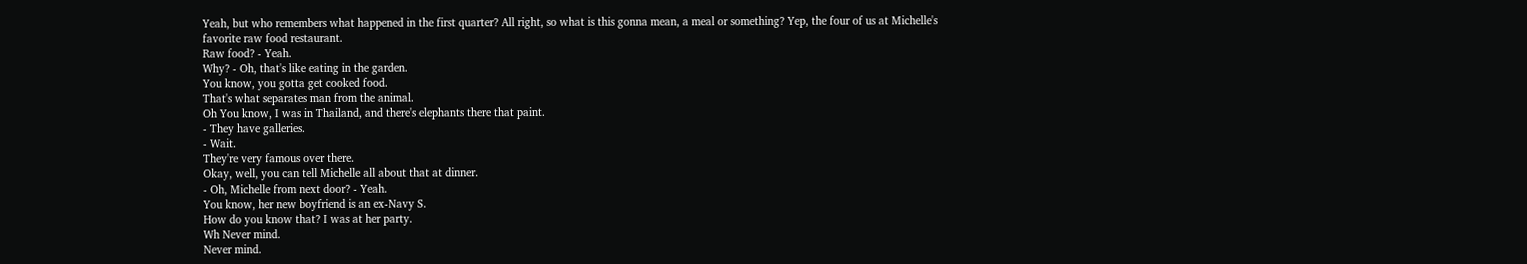Yeah, but who remembers what happened in the first quarter? All right, so what is this gonna mean, a meal or something? Yep, the four of us at Michelle's favorite raw food restaurant.
Raw food? - Yeah.
Why? - Oh, that's like eating in the garden.
You know, you gotta get cooked food.
That's what separates man from the animal.
Oh You know, I was in Thailand, and there's elephants there that paint.
- They have galleries.
- Wait.
They're very famous over there.
Okay, well, you can tell Michelle all about that at dinner.
- Oh, Michelle from next door? - Yeah.
You know, her new boyfriend is an ex-Navy S.
How do you know that? I was at her party.
Wh Never mind.
Never mind.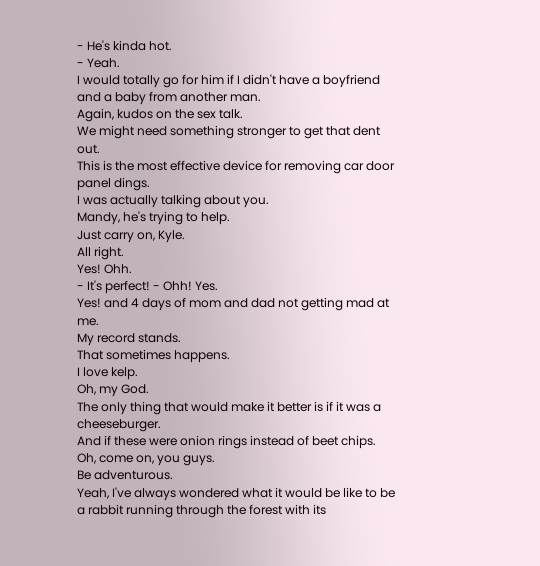- He's kinda hot.
- Yeah.
I would totally go for him if I didn't have a boyfriend and a baby from another man.
Again, kudos on the sex talk.
We might need something stronger to get that dent out.
This is the most effective device for removing car door panel dings.
I was actually talking about you.
Mandy, he's trying to help.
Just carry on, Kyle.
All right.
Yes! Ohh.
- It's perfect! - Ohh! Yes.
Yes! and 4 days of mom and dad not getting mad at me.
My record stands.
That sometimes happens.
I love kelp.
Oh, my God.
The only thing that would make it better is if it was a cheeseburger.
And if these were onion rings instead of beet chips.
Oh, come on, you guys.
Be adventurous.
Yeah, I've always wondered what it would be like to be a rabbit running through the forest with its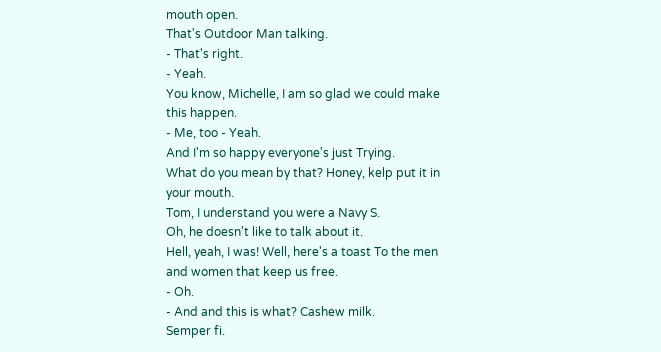mouth open.
That's Outdoor Man talking.
- That's right.
- Yeah.
You know, Michelle, I am so glad we could make this happen.
- Me, too - Yeah.
And I'm so happy everyone's just Trying.
What do you mean by that? Honey, kelp put it in your mouth.
Tom, I understand you were a Navy S.
Oh, he doesn't like to talk about it.
Hell, yeah, I was! Well, here's a toast To the men and women that keep us free.
- Oh.
- And and this is what? Cashew milk.
Semper fi.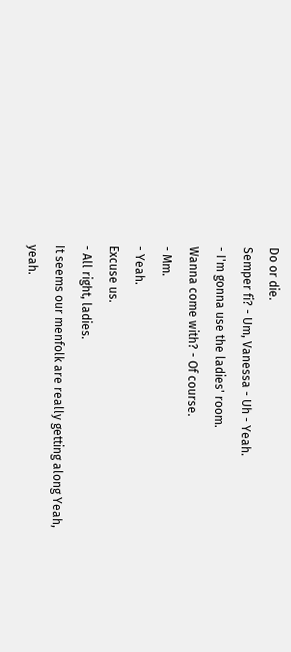Do or die.
Semper fi? - Um, Vanessa - Uh - Yeah.
- I'm gonna use the ladies' room.
Wanna come with? - Of course.
- Mm.
- Yeah.
Excuse us.
- All right, ladies.
It seems our menfolk are really getting along Yeah, yeah.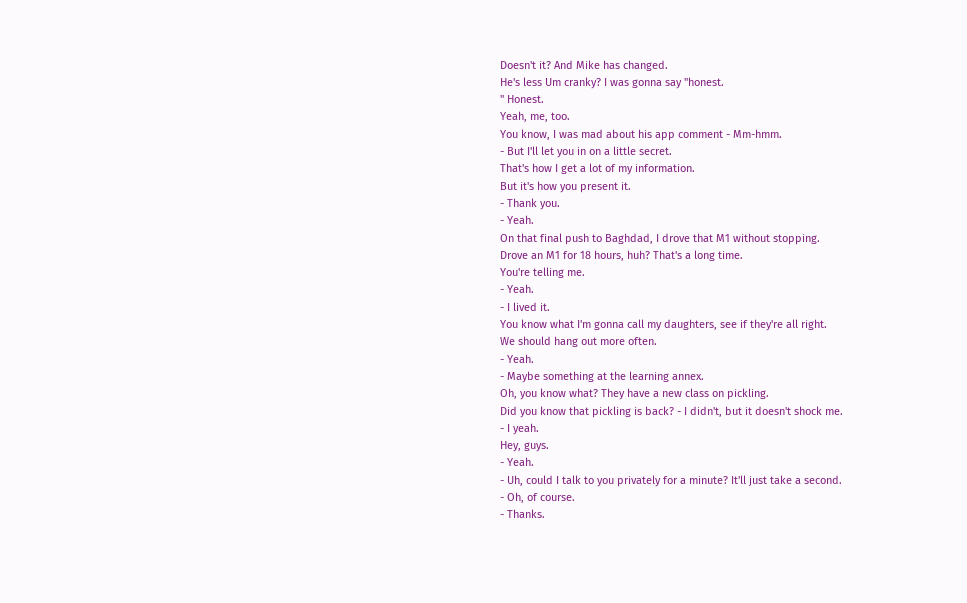Doesn't it? And Mike has changed.
He's less Um cranky? I was gonna say "honest.
" Honest.
Yeah, me, too.
You know, I was mad about his app comment - Mm-hmm.
- But I'll let you in on a little secret.
That's how I get a lot of my information.
But it's how you present it.
- Thank you.
- Yeah.
On that final push to Baghdad, I drove that M1 without stopping.
Drove an M1 for 18 hours, huh? That's a long time.
You're telling me.
- Yeah.
- I lived it.
You know what I'm gonna call my daughters, see if they're all right.
We should hang out more often.
- Yeah.
- Maybe something at the learning annex.
Oh, you know what? They have a new class on pickling.
Did you know that pickling is back? - I didn't, but it doesn't shock me.
- I yeah.
Hey, guys.
- Yeah.
- Uh, could I talk to you privately for a minute? It'll just take a second.
- Oh, of course.
- Thanks.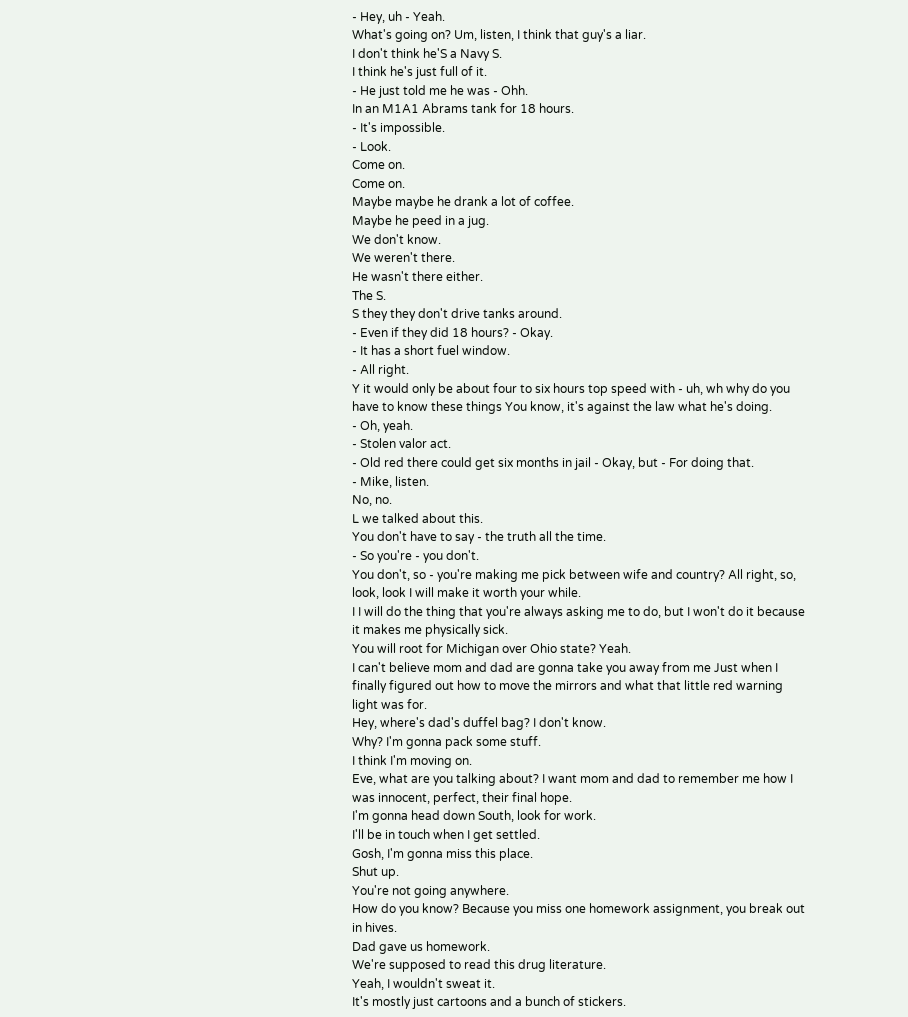- Hey, uh - Yeah.
What's going on? Um, listen, I think that guy's a liar.
I don't think he'S a Navy S.
I think he's just full of it.
- He just told me he was - Ohh.
In an M1A1 Abrams tank for 18 hours.
- It's impossible.
- Look.
Come on.
Come on.
Maybe maybe he drank a lot of coffee.
Maybe he peed in a jug.
We don't know.
We weren't there.
He wasn't there either.
The S.
S they they don't drive tanks around.
- Even if they did 18 hours? - Okay.
- It has a short fuel window.
- All right.
Y it would only be about four to six hours top speed with - uh, wh why do you have to know these things You know, it's against the law what he's doing.
- Oh, yeah.
- Stolen valor act.
- Old red there could get six months in jail - Okay, but - For doing that.
- Mike, listen.
No, no.
L we talked about this.
You don't have to say - the truth all the time.
- So you're - you don't.
You don't, so - you're making me pick between wife and country? All right, so, look, look I will make it worth your while.
I I will do the thing that you're always asking me to do, but I won't do it because it makes me physically sick.
You will root for Michigan over Ohio state? Yeah.
I can't believe mom and dad are gonna take you away from me Just when I finally figured out how to move the mirrors and what that little red warning light was for.
Hey, where's dad's duffel bag? I don't know.
Why? I'm gonna pack some stuff.
I think I'm moving on.
Eve, what are you talking about? I want mom and dad to remember me how I was innocent, perfect, their final hope.
I'm gonna head down South, look for work.
I'll be in touch when I get settled.
Gosh, I'm gonna miss this place.
Shut up.
You're not going anywhere.
How do you know? Because you miss one homework assignment, you break out in hives.
Dad gave us homework.
We're supposed to read this drug literature.
Yeah, I wouldn't sweat it.
It's mostly just cartoons and a bunch of stickers.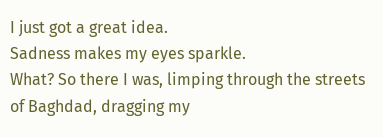I just got a great idea.
Sadness makes my eyes sparkle.
What? So there I was, limping through the streets of Baghdad, dragging my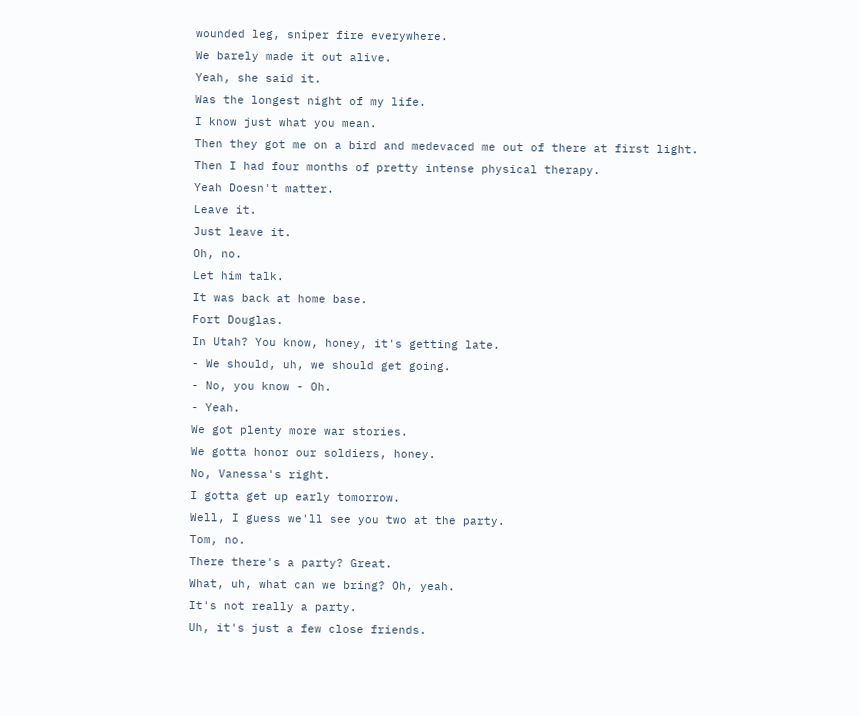wounded leg, sniper fire everywhere.
We barely made it out alive.
Yeah, she said it.
Was the longest night of my life.
I know just what you mean.
Then they got me on a bird and medevaced me out of there at first light.
Then I had four months of pretty intense physical therapy.
Yeah Doesn't matter.
Leave it.
Just leave it.
Oh, no.
Let him talk.
It was back at home base.
Fort Douglas.
In Utah? You know, honey, it's getting late.
- We should, uh, we should get going.
- No, you know - Oh.
- Yeah.
We got plenty more war stories.
We gotta honor our soldiers, honey.
No, Vanessa's right.
I gotta get up early tomorrow.
Well, I guess we'll see you two at the party.
Tom, no.
There there's a party? Great.
What, uh, what can we bring? Oh, yeah.
It's not really a party.
Uh, it's just a few close friends.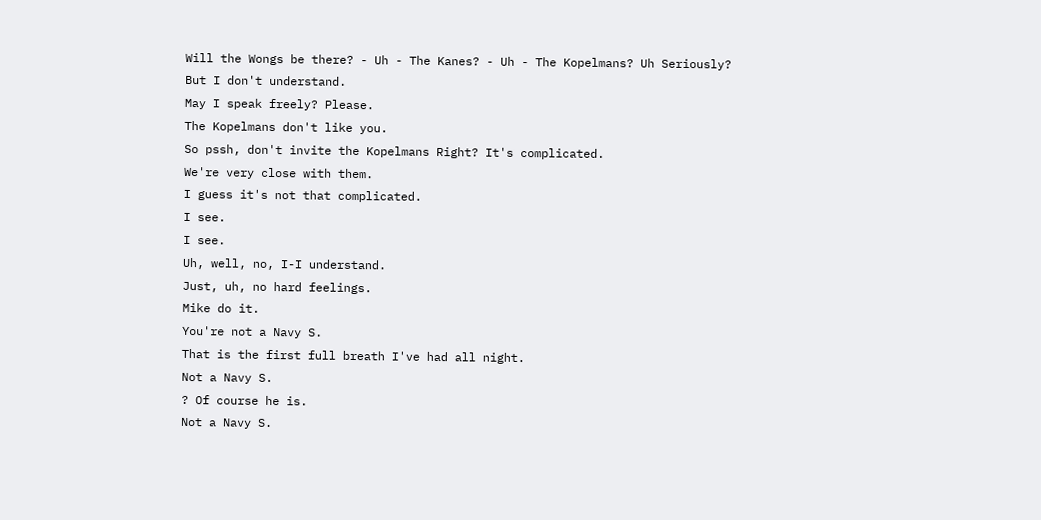Will the Wongs be there? - Uh - The Kanes? - Uh - The Kopelmans? Uh Seriously? But I don't understand.
May I speak freely? Please.
The Kopelmans don't like you.
So pssh, don't invite the Kopelmans Right? It's complicated.
We're very close with them.
I guess it's not that complicated.
I see.
I see.
Uh, well, no, I-I understand.
Just, uh, no hard feelings.
Mike do it.
You're not a Navy S.
That is the first full breath I've had all night.
Not a Navy S.
? Of course he is.
Not a Navy S.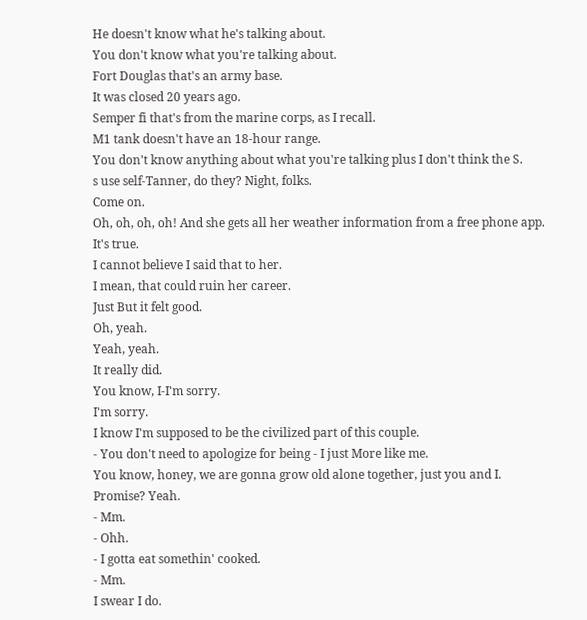He doesn't know what he's talking about.
You don't know what you're talking about.
Fort Douglas that's an army base.
It was closed 20 years ago.
Semper fi that's from the marine corps, as I recall.
M1 tank doesn't have an 18-hour range.
You don't know anything about what you're talking plus I don't think the S.
s use self-Tanner, do they? Night, folks.
Come on.
Oh, oh, oh, oh! And she gets all her weather information from a free phone app.
It's true.
I cannot believe I said that to her.
I mean, that could ruin her career.
Just But it felt good.
Oh, yeah.
Yeah, yeah.
It really did.
You know, I-I'm sorry.
I'm sorry.
I know I'm supposed to be the civilized part of this couple.
- You don't need to apologize for being - I just More like me.
You know, honey, we are gonna grow old alone together, just you and I.
Promise? Yeah.
- Mm.
- Ohh.
- I gotta eat somethin' cooked.
- Mm.
I swear I do.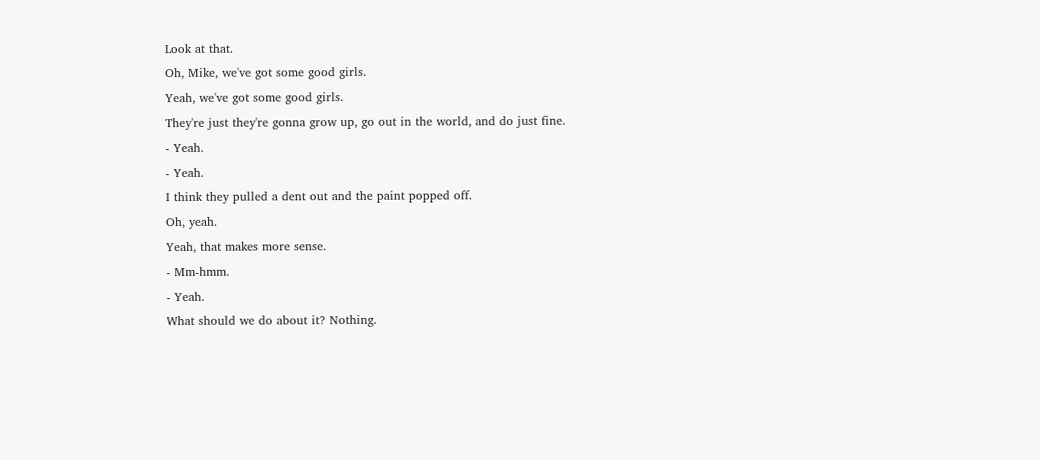Look at that.
Oh, Mike, we've got some good girls.
Yeah, we've got some good girls.
They're just they're gonna grow up, go out in the world, and do just fine.
- Yeah.
- Yeah.
I think they pulled a dent out and the paint popped off.
Oh, yeah.
Yeah, that makes more sense.
- Mm-hmm.
- Yeah.
What should we do about it? Nothing.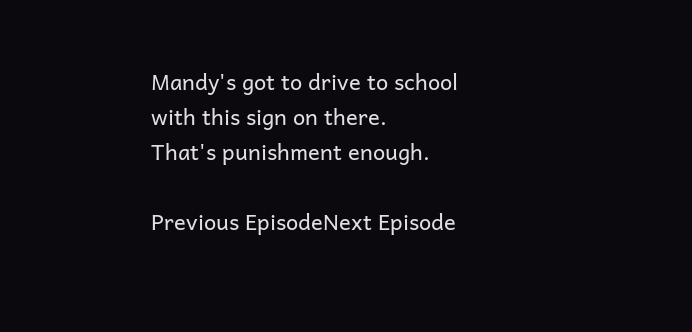Mandy's got to drive to school with this sign on there.
That's punishment enough.

Previous EpisodeNext Episode